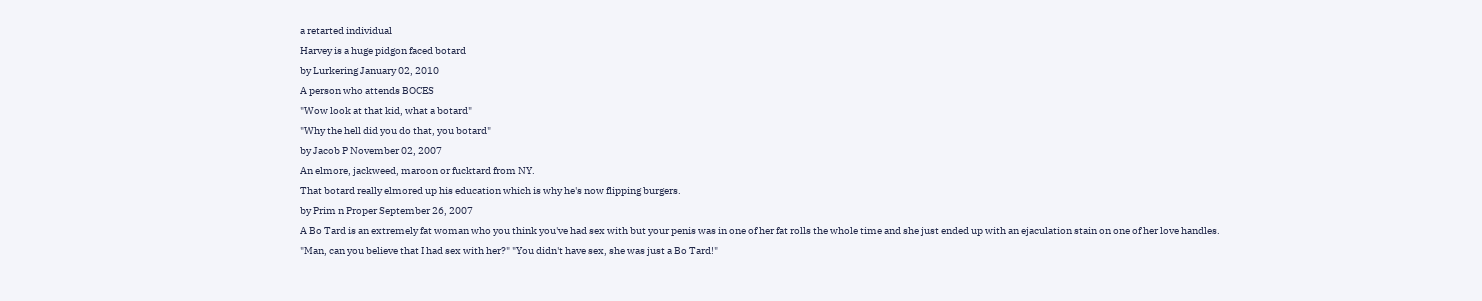a retarted individual
Harvey is a huge pidgon faced botard
by Lurkering January 02, 2010
A person who attends BOCES
"Wow look at that kid, what a botard"
"Why the hell did you do that, you botard"
by Jacob P November 02, 2007
An elmore, jackweed, maroon or fucktard from NY.
That botard really elmored up his education which is why he's now flipping burgers.
by Prim n Proper September 26, 2007
A Bo Tard is an extremely fat woman who you think you've had sex with but your penis was in one of her fat rolls the whole time and she just ended up with an ejaculation stain on one of her love handles.
"Man, can you believe that I had sex with her?" "You didn't have sex, she was just a Bo Tard!"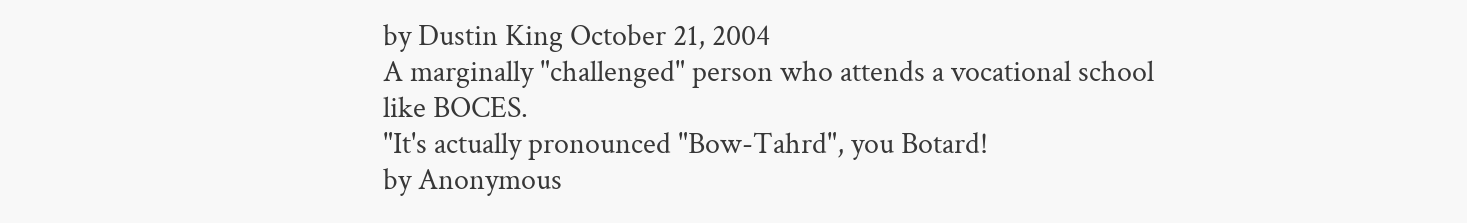by Dustin King October 21, 2004
A marginally "challenged" person who attends a vocational school like BOCES.
"It's actually pronounced "Bow-Tahrd", you Botard!
by Anonymous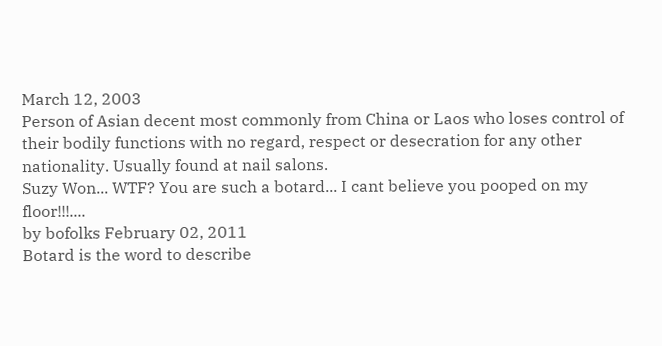March 12, 2003
Person of Asian decent most commonly from China or Laos who loses control of their bodily functions with no regard, respect or desecration for any other nationality. Usually found at nail salons.
Suzy Won... WTF? You are such a botard... I cant believe you pooped on my floor!!!....
by bofolks February 02, 2011
Botard is the word to describe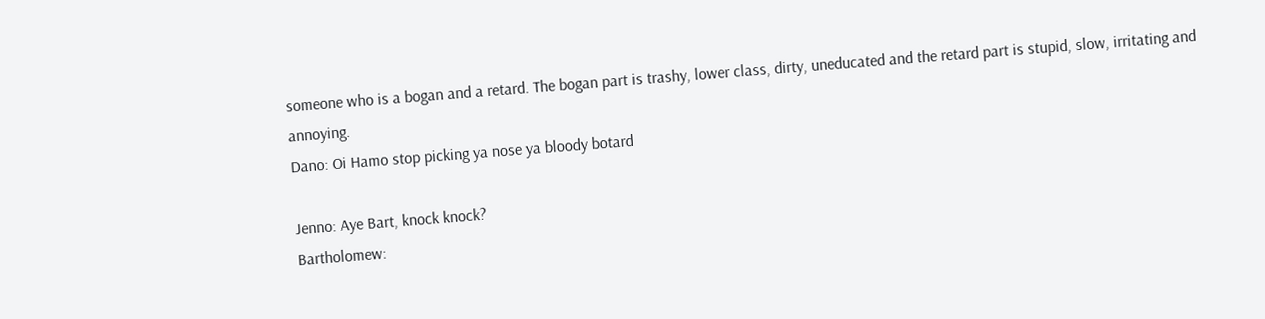someone who is a bogan and a retard. The bogan part is trashy, lower class, dirty, uneducated and the retard part is stupid, slow, irritating and annoying.
Dano: Oi Hamo stop picking ya nose ya bloody botard

Jenno: Aye Bart, knock knock?
Bartholomew: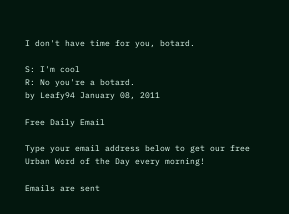I don't have time for you, botard.

S: I'm cool
R: No you're a botard.
by Leafy94 January 08, 2011

Free Daily Email

Type your email address below to get our free Urban Word of the Day every morning!

Emails are sent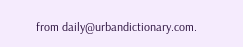from daily@urbandictionary.com.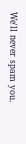We'll never spam you.